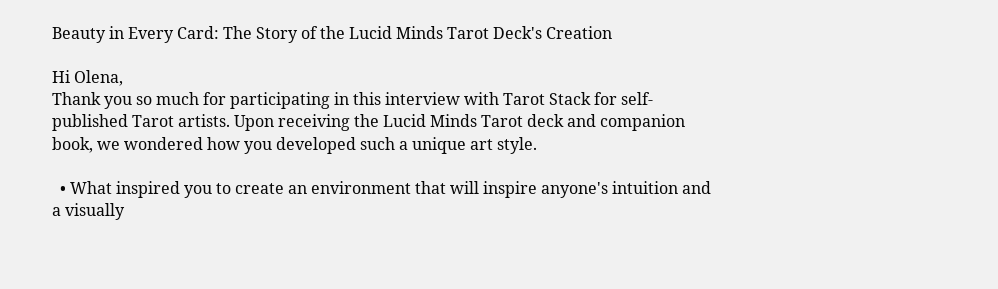Beauty in Every Card: The Story of the Lucid Minds Tarot Deck's Creation

Hi Olena,
Thank you so much for participating in this interview with Tarot Stack for self-published Tarot artists. Upon receiving the Lucid Minds Tarot deck and companion book, we wondered how you developed such a unique art style.

  • What inspired you to create an environment that will inspire anyone's intuition and a visually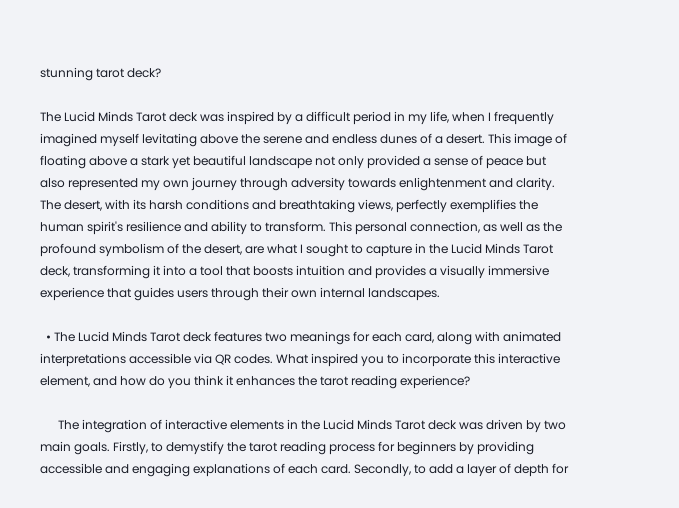stunning tarot deck?

The Lucid Minds Tarot deck was inspired by a difficult period in my life, when I frequently imagined myself levitating above the serene and endless dunes of a desert. This image of floating above a stark yet beautiful landscape not only provided a sense of peace but also represented my own journey through adversity towards enlightenment and clarity. The desert, with its harsh conditions and breathtaking views, perfectly exemplifies the human spirit's resilience and ability to transform. This personal connection, as well as the profound symbolism of the desert, are what I sought to capture in the Lucid Minds Tarot deck, transforming it into a tool that boosts intuition and provides a visually immersive experience that guides users through their own internal landscapes.

  • The Lucid Minds Tarot deck features two meanings for each card, along with animated interpretations accessible via QR codes. What inspired you to incorporate this interactive element, and how do you think it enhances the tarot reading experience?

      The integration of interactive elements in the Lucid Minds Tarot deck was driven by two main goals. Firstly, to demystify the tarot reading process for beginners by providing accessible and engaging explanations of each card. Secondly, to add a layer of depth for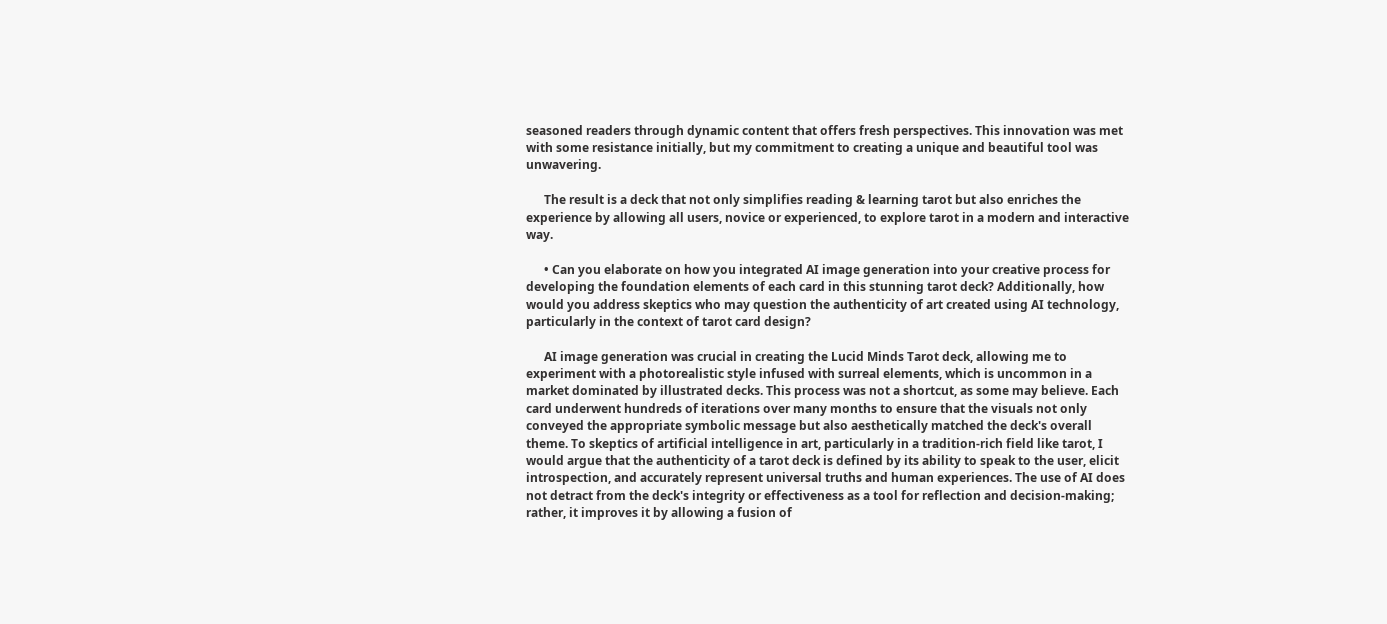seasoned readers through dynamic content that offers fresh perspectives. This innovation was met with some resistance initially, but my commitment to creating a unique and beautiful tool was unwavering.

      The result is a deck that not only simplifies reading & learning tarot but also enriches the experience by allowing all users, novice or experienced, to explore tarot in a modern and interactive way.

      • Can you elaborate on how you integrated AI image generation into your creative process for developing the foundation elements of each card in this stunning tarot deck? Additionally, how would you address skeptics who may question the authenticity of art created using AI technology, particularly in the context of tarot card design?

      AI image generation was crucial in creating the Lucid Minds Tarot deck, allowing me to experiment with a photorealistic style infused with surreal elements, which is uncommon in a market dominated by illustrated decks. This process was not a shortcut, as some may believe. Each card underwent hundreds of iterations over many months to ensure that the visuals not only conveyed the appropriate symbolic message but also aesthetically matched the deck's overall theme. To skeptics of artificial intelligence in art, particularly in a tradition-rich field like tarot, I would argue that the authenticity of a tarot deck is defined by its ability to speak to the user, elicit introspection, and accurately represent universal truths and human experiences. The use of AI does not detract from the deck's integrity or effectiveness as a tool for reflection and decision-making; rather, it improves it by allowing a fusion of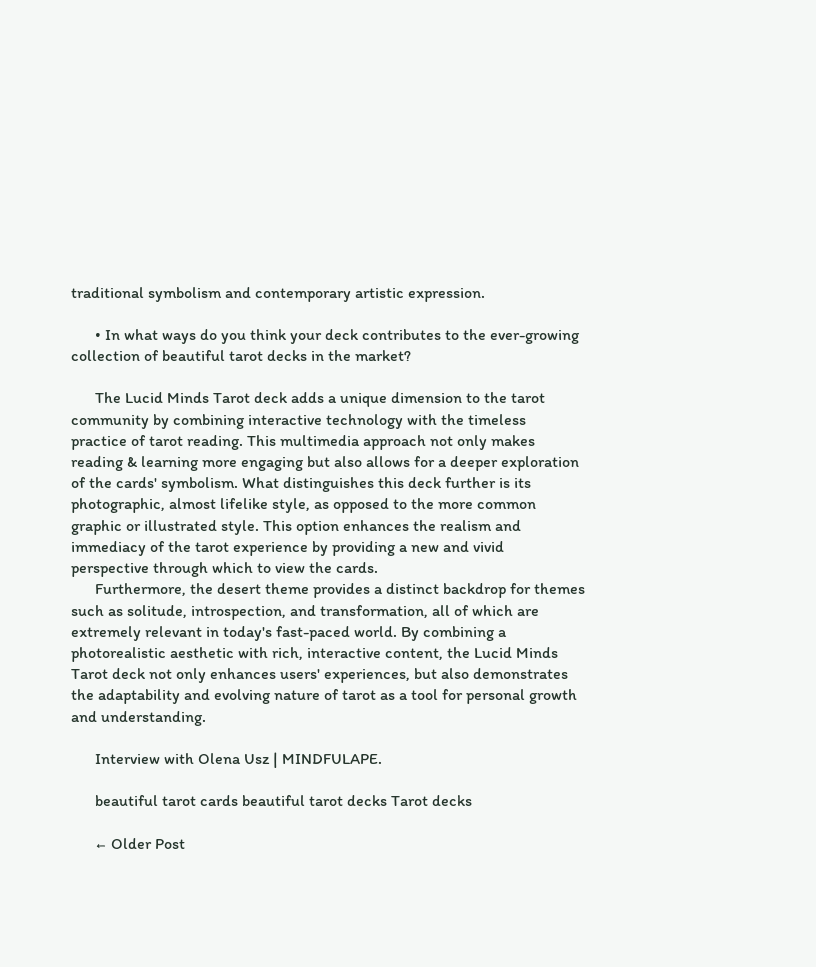traditional symbolism and contemporary artistic expression.

      • In what ways do you think your deck contributes to the ever-growing collection of beautiful tarot decks in the market?

      The Lucid Minds Tarot deck adds a unique dimension to the tarot community by combining interactive technology with the timeless practice of tarot reading. This multimedia approach not only makes reading & learning more engaging but also allows for a deeper exploration of the cards' symbolism. What distinguishes this deck further is its photographic, almost lifelike style, as opposed to the more common graphic or illustrated style. This option enhances the realism and immediacy of the tarot experience by providing a new and vivid perspective through which to view the cards.
      Furthermore, the desert theme provides a distinct backdrop for themes such as solitude, introspection, and transformation, all of which are extremely relevant in today's fast-paced world. By combining a photorealistic aesthetic with rich, interactive content, the Lucid Minds Tarot deck not only enhances users' experiences, but also demonstrates the adaptability and evolving nature of tarot as a tool for personal growth and understanding.

      Interview with Olena Usz | MINDFULAPE.

      beautiful tarot cards beautiful tarot decks Tarot decks

      ← Older Post